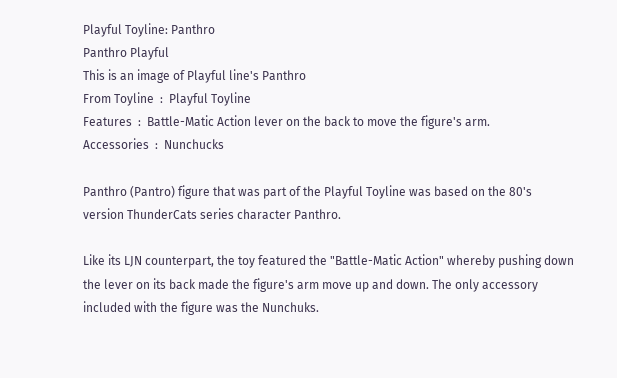Playful Toyline: Panthro
Panthro Playful
This is an image of Playful line's Panthro
From Toyline  :  Playful Toyline
Features  :  Battle-Matic Action lever on the back to move the figure's arm.
Accessories  :  Nunchucks

Panthro (Pantro) figure that was part of the Playful Toyline was based on the 80's version ThunderCats series character Panthro.

Like its LJN counterpart, the toy featured the "Battle-Matic Action" whereby pushing down the lever on its back made the figure's arm move up and down. The only accessory included with the figure was the Nunchuks.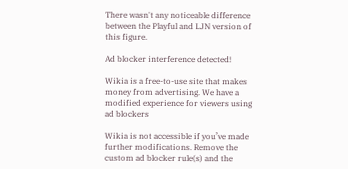There wasn't any noticeable difference between the Playful and LJN version of this figure.

Ad blocker interference detected!

Wikia is a free-to-use site that makes money from advertising. We have a modified experience for viewers using ad blockers

Wikia is not accessible if you’ve made further modifications. Remove the custom ad blocker rule(s) and the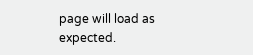page will load as expected.